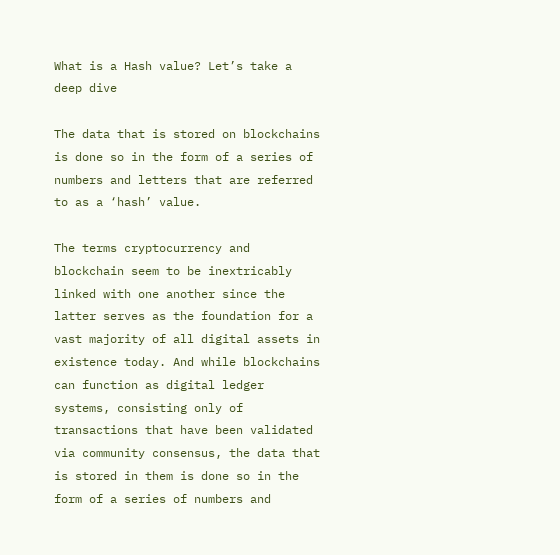What is a Hash value? Let’s take a deep dive

The data that is stored on blockchains is done so in the form of a series of numbers and letters that are referred to as a ‘hash’ value.

The terms cryptocurrency and blockchain seem to be inextricably linked with one another since the latter serves as the foundation for a vast majority of all digital assets in existence today. And while blockchains can function as digital ledger systems, consisting only of transactions that have been validated via community consensus, the data that is stored in them is done so in the form of a series of numbers and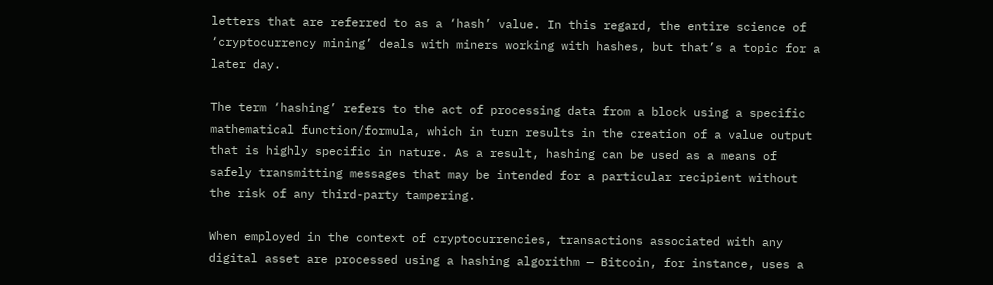letters that are referred to as a ‘hash’ value. In this regard, the entire science of ‘cryptocurrency mining’ deals with miners working with hashes, but that’s a topic for a later day.

The term ‘hashing’ refers to the act of processing data from a block using a specific mathematical function/formula, which in turn results in the creation of a value output that is highly specific in nature. As a result, hashing can be used as a means of safely transmitting messages that may be intended for a particular recipient without the risk of any third-party tampering.

When employed in the context of cryptocurrencies, transactions associated with any digital asset are processed using a hashing algorithm — Bitcoin, for instance, uses a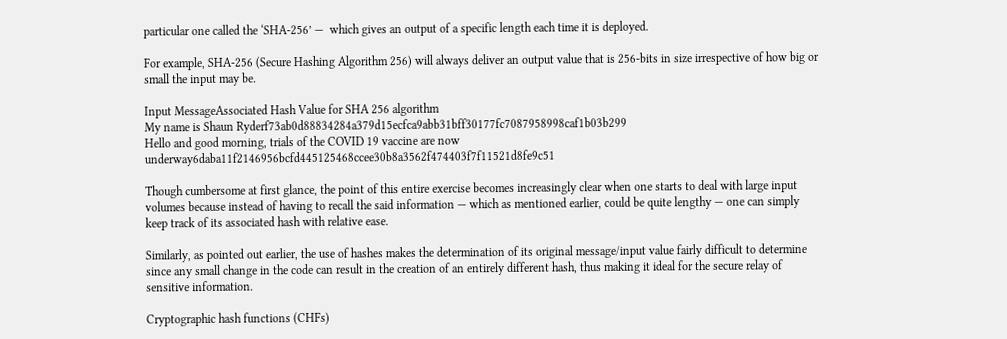particular one called the ‘SHA-256’ —  which gives an output of a specific length each time it is deployed.

For example, SHA-256 (Secure Hashing Algorithm 256) will always deliver an output value that is 256-bits in size irrespective of how big or small the input may be.

Input MessageAssociated Hash Value for SHA 256 algorithm
My name is Shaun Ryderf73ab0d88834284a379d15ecfca9abb31bff30177fc7087958998caf1b03b299
Hello and good morning, trials of the COVID 19 vaccine are now underway6daba11f2146956bcfd445125468ccee30b8a3562f474403f7f11521d8fe9c51

Though cumbersome at first glance, the point of this entire exercise becomes increasingly clear when one starts to deal with large input volumes because instead of having to recall the said information — which as mentioned earlier, could be quite lengthy — one can simply keep track of its associated hash with relative ease.

Similarly, as pointed out earlier, the use of hashes makes the determination of its original message/input value fairly difficult to determine since any small change in the code can result in the creation of an entirely different hash, thus making it ideal for the secure relay of sensitive information.

Cryptographic hash functions (CHFs)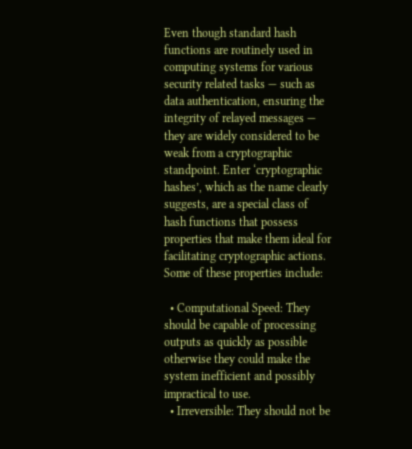Even though standard hash functions are routinely used in computing systems for various security related tasks — such as data authentication, ensuring the integrity of relayed messages — they are widely considered to be weak from a cryptographic standpoint. Enter ‘cryptographic hashes’, which as the name clearly suggests, are a special class of hash functions that possess properties that make them ideal for facilitating cryptographic actions. Some of these properties include:

  • Computational Speed: They should be capable of processing outputs as quickly as possible otherwise they could make the system inefficient and possibly impractical to use.
  • Irreversible: They should not be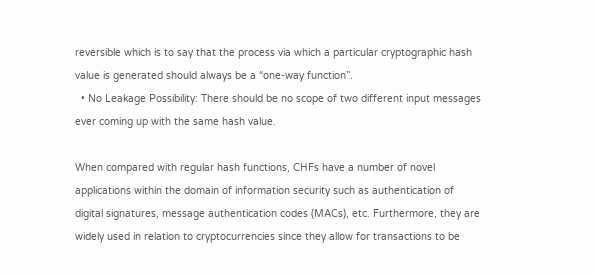reversible which is to say that the process via which a particular cryptographic hash value is generated should always be a “one-way function”.
  • No Leakage Possibility: There should be no scope of two different input messages ever coming up with the same hash value.

When compared with regular hash functions, CHFs have a number of novel applications within the domain of information security such as authentication of digital signatures, message authentication codes (MACs), etc. Furthermore, they are widely used in relation to cryptocurrencies since they allow for transactions to be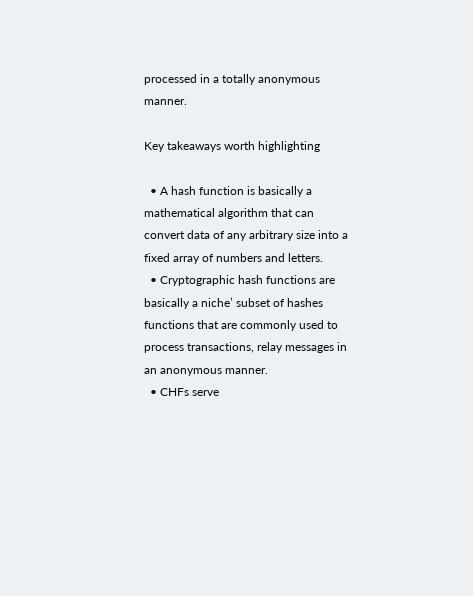processed in a totally anonymous manner.

Key takeaways worth highlighting

  • A hash function is basically a mathematical algorithm that can convert data of any arbitrary size into a fixed array of numbers and letters.
  • Cryptographic hash functions are basically a niche’ subset of hashes functions that are commonly used to process transactions, relay messages in an anonymous manner.
  • CHFs serve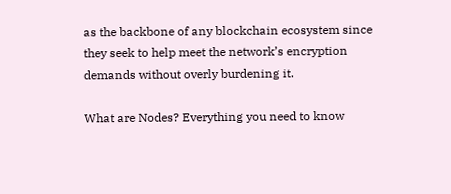as the backbone of any blockchain ecosystem since they seek to help meet the network’s encryption demands without overly burdening it.

What are Nodes? Everything you need to know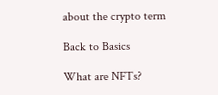about the crypto term

Back to Basics

What are NFTs?